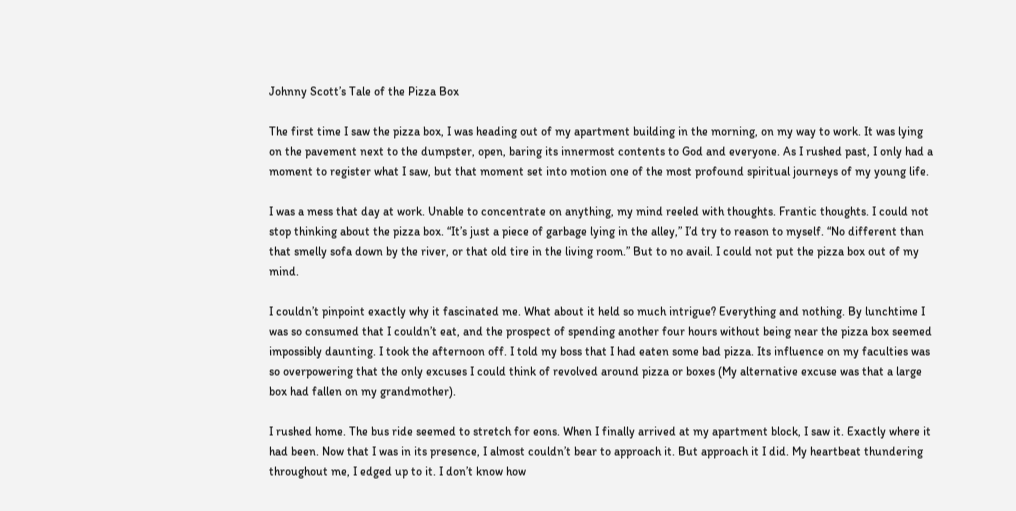Johnny Scott’s Tale of the Pizza Box

The first time I saw the pizza box, I was heading out of my apartment building in the morning, on my way to work. It was lying on the pavement next to the dumpster, open, baring its innermost contents to God and everyone. As I rushed past, I only had a moment to register what I saw, but that moment set into motion one of the most profound spiritual journeys of my young life.

I was a mess that day at work. Unable to concentrate on anything, my mind reeled with thoughts. Frantic thoughts. I could not stop thinking about the pizza box. “It’s just a piece of garbage lying in the alley,” I’d try to reason to myself. “No different than that smelly sofa down by the river, or that old tire in the living room.” But to no avail. I could not put the pizza box out of my mind.

I couldn’t pinpoint exactly why it fascinated me. What about it held so much intrigue? Everything and nothing. By lunchtime I was so consumed that I couldn’t eat, and the prospect of spending another four hours without being near the pizza box seemed impossibly daunting. I took the afternoon off. I told my boss that I had eaten some bad pizza. Its influence on my faculties was so overpowering that the only excuses I could think of revolved around pizza or boxes (My alternative excuse was that a large box had fallen on my grandmother).

I rushed home. The bus ride seemed to stretch for eons. When I finally arrived at my apartment block, I saw it. Exactly where it had been. Now that I was in its presence, I almost couldn’t bear to approach it. But approach it I did. My heartbeat thundering throughout me, I edged up to it. I don’t know how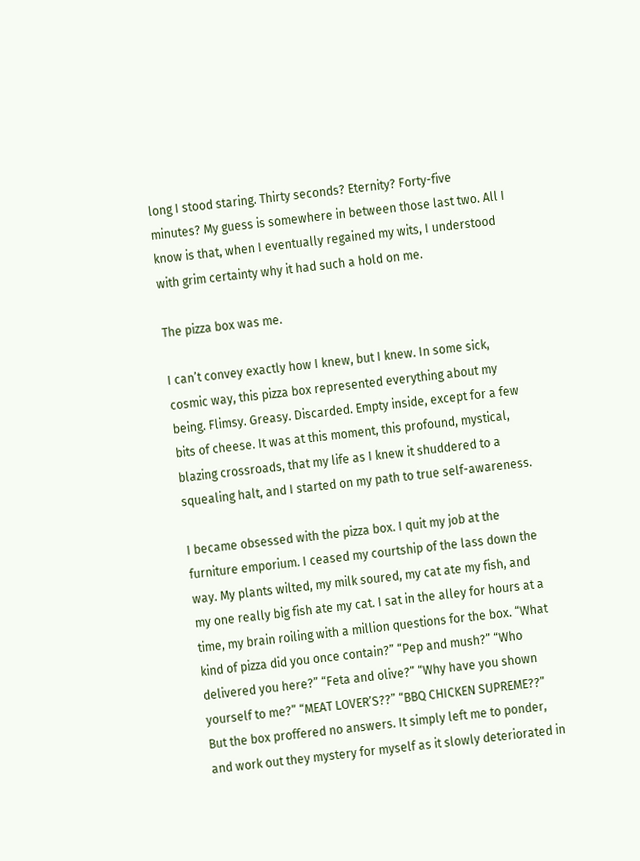long I stood staring. Thirty seconds? Eternity? Forty-five minutes? My guess is somewhere in between those last two. All I know is that, when I eventually regained my wits, I understood with grim certainty why it had such a hold on me.

The pizza box was me.

I can’t convey exactly how I knew, but I knew. In some sick, cosmic way, this pizza box represented everything about my being. Flimsy. Greasy. Discarded. Empty inside, except for a few bits of cheese. It was at this moment, this profound, mystical, blazing crossroads, that my life as I knew it shuddered to a squealing halt, and I started on my path to true self-awareness.

I became obsessed with the pizza box. I quit my job at the furniture emporium. I ceased my courtship of the lass down the way. My plants wilted, my milk soured, my cat ate my fish, and my one really big fish ate my cat. I sat in the alley for hours at a time, my brain roiling with a million questions for the box. “What kind of pizza did you once contain?” “Pep and mush?” “Who delivered you here?” “Feta and olive?” “Why have you shown yourself to me?” “MEAT LOVER’S??” “BBQ CHICKEN SUPREME??” But the box proffered no answers. It simply left me to ponder, and work out they mystery for myself as it slowly deteriorated in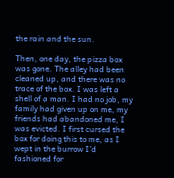the rain and the sun.

Then, one day, the pizza box was gone. The alley had been cleaned up, and there was no trace of the box. I was left a shell of a man. I had no job, my family had given up on me, my friends had abandoned me, I was evicted. I first cursed the box for doing this to me, as I wept in the burrow I’d fashioned for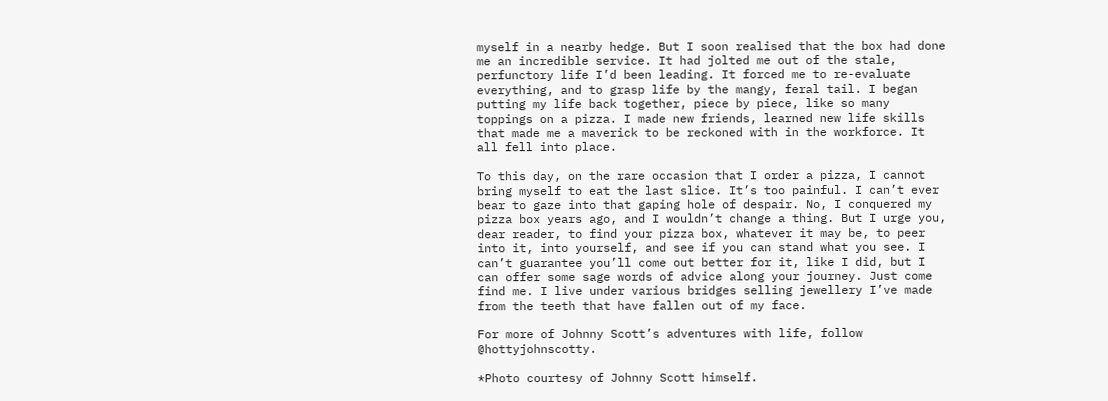myself in a nearby hedge. But I soon realised that the box had done me an incredible service. It had jolted me out of the stale, perfunctory life I’d been leading. It forced me to re-evaluate everything, and to grasp life by the mangy, feral tail. I began putting my life back together, piece by piece, like so many toppings on a pizza. I made new friends, learned new life skills that made me a maverick to be reckoned with in the workforce. It all fell into place.

To this day, on the rare occasion that I order a pizza, I cannot bring myself to eat the last slice. It’s too painful. I can’t ever bear to gaze into that gaping hole of despair. No, I conquered my pizza box years ago, and I wouldn’t change a thing. But I urge you, dear reader, to find your pizza box, whatever it may be, to peer into it, into yourself, and see if you can stand what you see. I can’t guarantee you’ll come out better for it, like I did, but I can offer some sage words of advice along your journey. Just come find me. I live under various bridges selling jewellery I’ve made from the teeth that have fallen out of my face.

For more of Johnny Scott’s adventures with life, follow @hottyjohnscotty.

*Photo courtesy of Johnny Scott himself.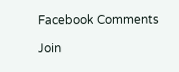Facebook Comments

Join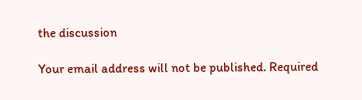the discussion

Your email address will not be published. Required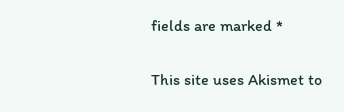fields are marked *

This site uses Akismet to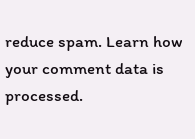reduce spam. Learn how your comment data is processed.